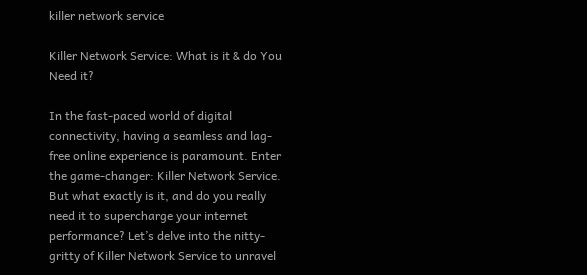killer network service

Killer Network Service: What is it & do You Need it?

In the fast-paced world of digital connectivity, having a seamless and lag-free online experience is paramount. Enter the game-changer: Killer Network Service. But what exactly is it, and do you really need it to supercharge your internet performance? Let’s delve into the nitty-gritty of Killer Network Service to unravel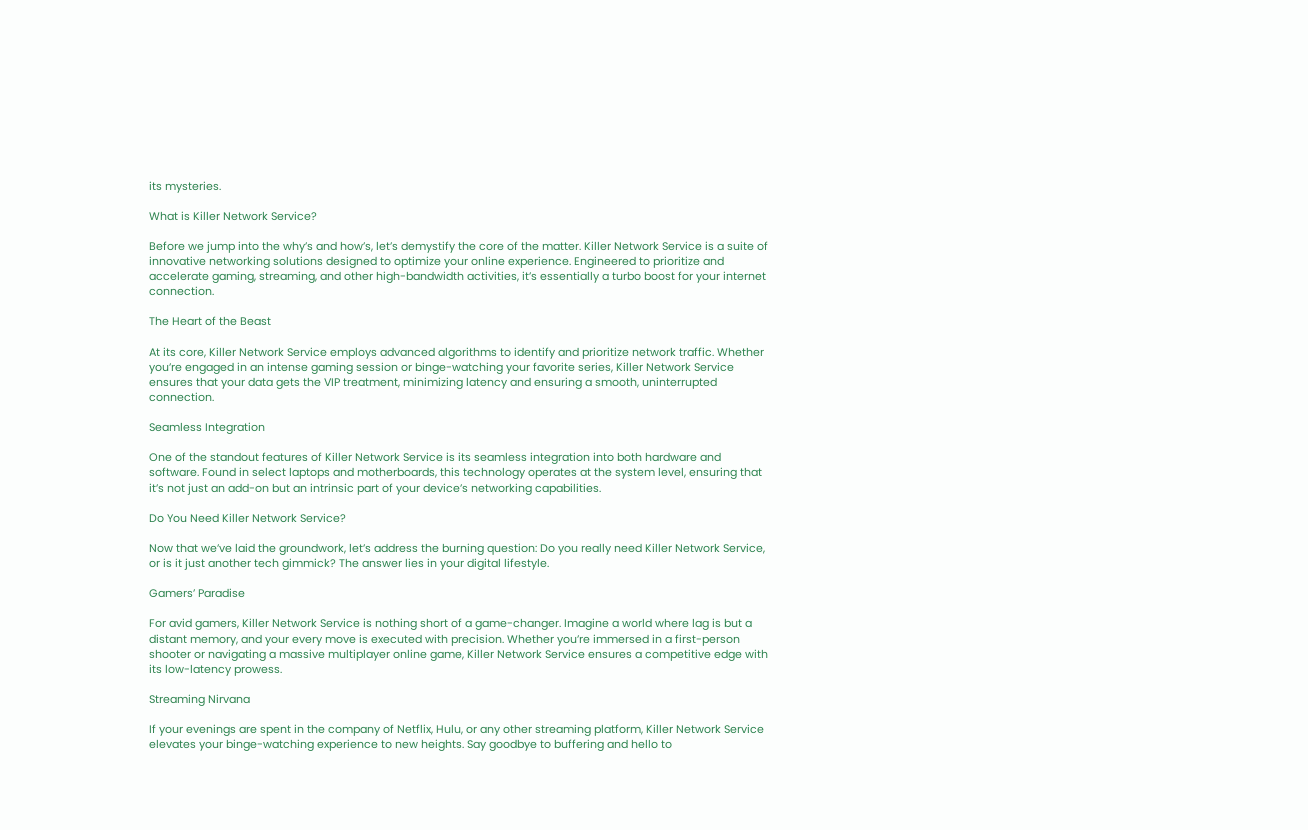its mysteries.

What is Killer Network Service?

Before we jump into the why’s and how’s, let’s demystify the core of the matter. Killer Network Service is a suite of innovative networking solutions designed to optimize your online experience. Engineered to prioritize and accelerate gaming, streaming, and other high-bandwidth activities, it’s essentially a turbo boost for your internet connection.

The Heart of the Beast

At its core, Killer Network Service employs advanced algorithms to identify and prioritize network traffic. Whether you’re engaged in an intense gaming session or binge-watching your favorite series, Killer Network Service ensures that your data gets the VIP treatment, minimizing latency and ensuring a smooth, uninterrupted connection.

Seamless Integration

One of the standout features of Killer Network Service is its seamless integration into both hardware and software. Found in select laptops and motherboards, this technology operates at the system level, ensuring that it’s not just an add-on but an intrinsic part of your device’s networking capabilities.

Do You Need Killer Network Service?

Now that we’ve laid the groundwork, let’s address the burning question: Do you really need Killer Network Service, or is it just another tech gimmick? The answer lies in your digital lifestyle.

Gamers’ Paradise

For avid gamers, Killer Network Service is nothing short of a game-changer. Imagine a world where lag is but a distant memory, and your every move is executed with precision. Whether you’re immersed in a first-person shooter or navigating a massive multiplayer online game, Killer Network Service ensures a competitive edge with its low-latency prowess.

Streaming Nirvana

If your evenings are spent in the company of Netflix, Hulu, or any other streaming platform, Killer Network Service elevates your binge-watching experience to new heights. Say goodbye to buffering and hello to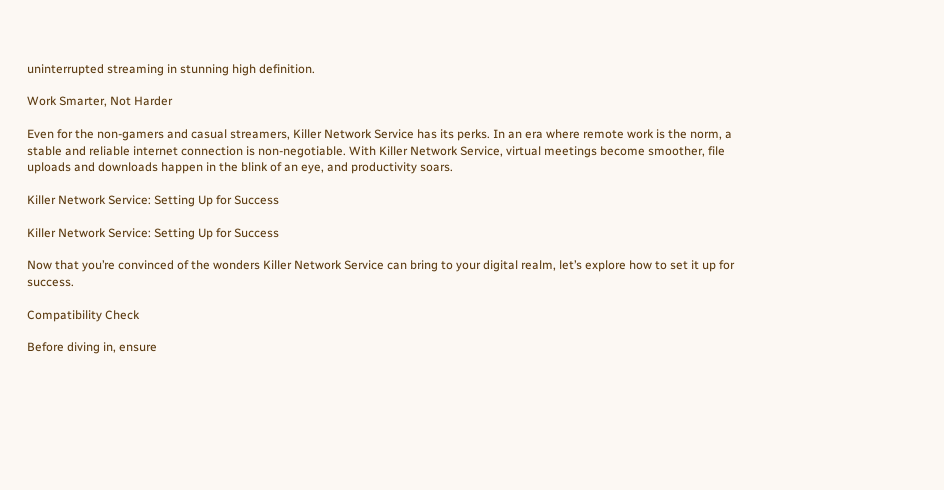uninterrupted streaming in stunning high definition.

Work Smarter, Not Harder

Even for the non-gamers and casual streamers, Killer Network Service has its perks. In an era where remote work is the norm, a stable and reliable internet connection is non-negotiable. With Killer Network Service, virtual meetings become smoother, file uploads and downloads happen in the blink of an eye, and productivity soars.

Killer Network Service: Setting Up for Success

Killer Network Service: Setting Up for Success

Now that you’re convinced of the wonders Killer Network Service can bring to your digital realm, let’s explore how to set it up for success.

Compatibility Check

Before diving in, ensure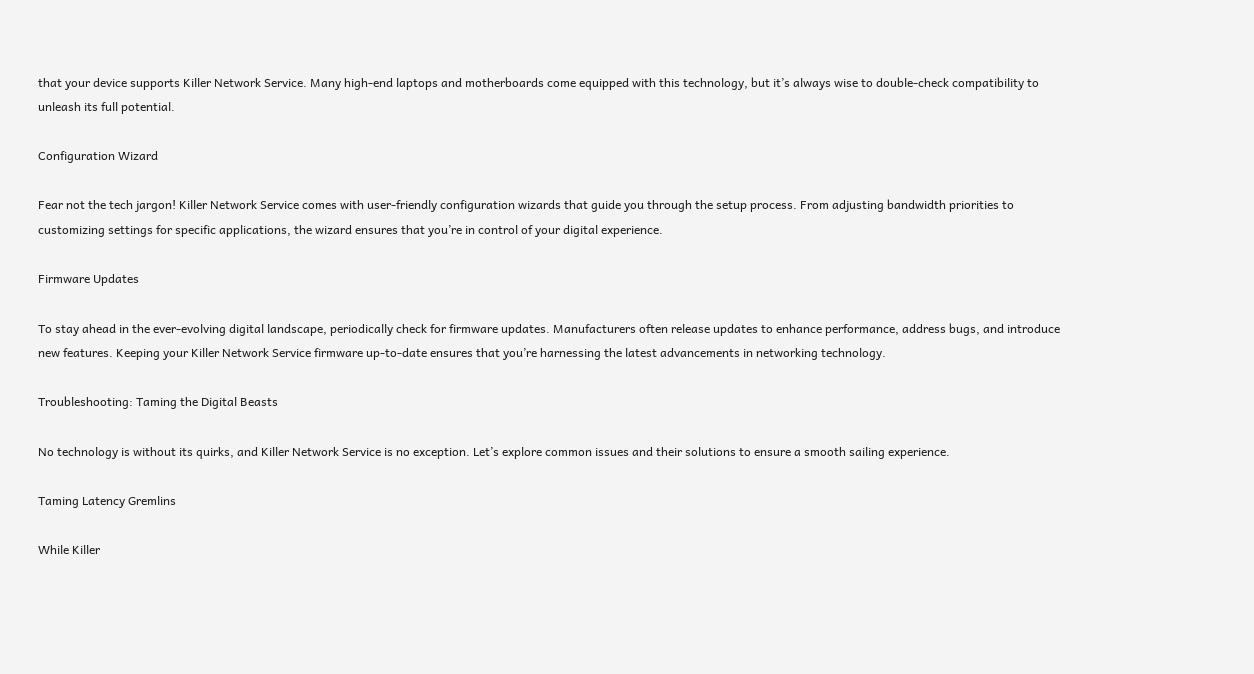that your device supports Killer Network Service. Many high-end laptops and motherboards come equipped with this technology, but it’s always wise to double-check compatibility to unleash its full potential.

Configuration Wizard

Fear not the tech jargon! Killer Network Service comes with user-friendly configuration wizards that guide you through the setup process. From adjusting bandwidth priorities to customizing settings for specific applications, the wizard ensures that you’re in control of your digital experience.

Firmware Updates

To stay ahead in the ever-evolving digital landscape, periodically check for firmware updates. Manufacturers often release updates to enhance performance, address bugs, and introduce new features. Keeping your Killer Network Service firmware up-to-date ensures that you’re harnessing the latest advancements in networking technology.

Troubleshooting: Taming the Digital Beasts

No technology is without its quirks, and Killer Network Service is no exception. Let’s explore common issues and their solutions to ensure a smooth sailing experience.

Taming Latency Gremlins

While Killer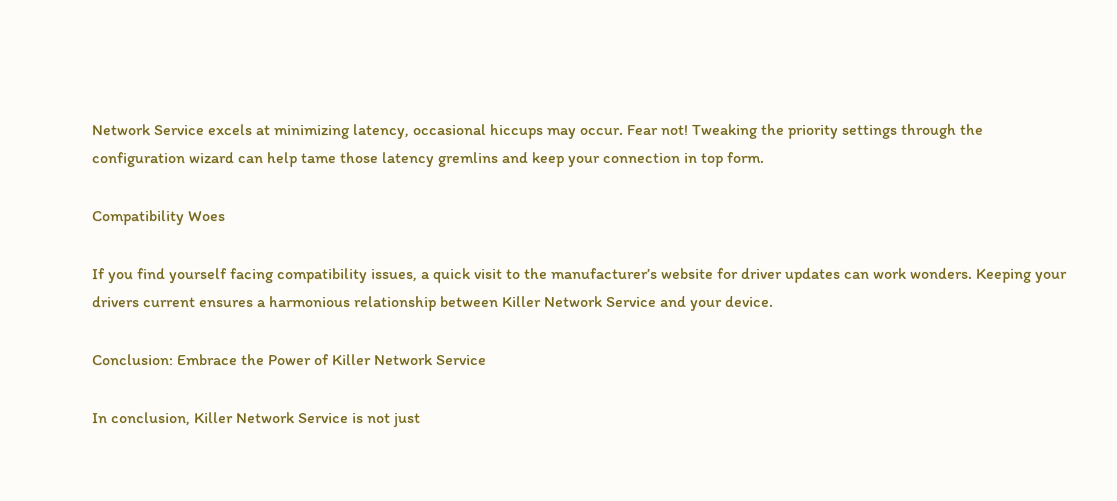Network Service excels at minimizing latency, occasional hiccups may occur. Fear not! Tweaking the priority settings through the configuration wizard can help tame those latency gremlins and keep your connection in top form.

Compatibility Woes

If you find yourself facing compatibility issues, a quick visit to the manufacturer’s website for driver updates can work wonders. Keeping your drivers current ensures a harmonious relationship between Killer Network Service and your device.

Conclusion: Embrace the Power of Killer Network Service

In conclusion, Killer Network Service is not just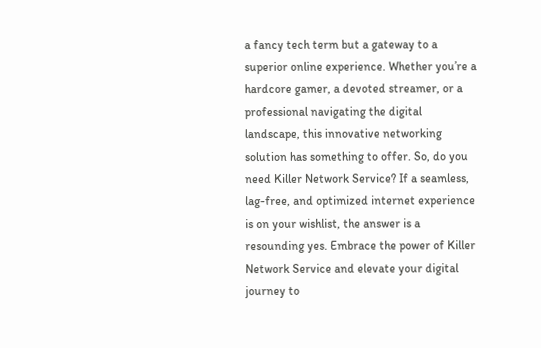a fancy tech term but a gateway to a superior online experience. Whether you’re a hardcore gamer, a devoted streamer, or a professional navigating the digital landscape, this innovative networking solution has something to offer. So, do you need Killer Network Service? If a seamless, lag-free, and optimized internet experience is on your wishlist, the answer is a resounding yes. Embrace the power of Killer Network Service and elevate your digital journey to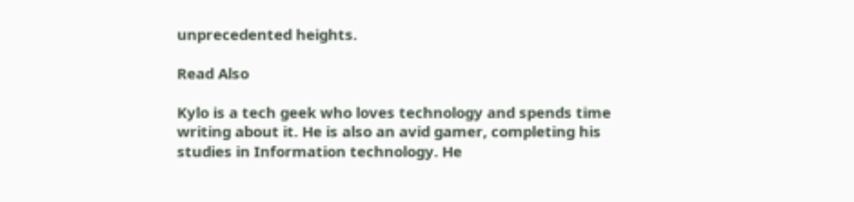unprecedented heights.

Read Also

Kylo is a tech geek who loves technology and spends time writing about it. He is also an avid gamer, completing his studies in Information technology. He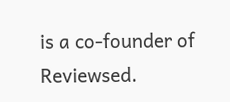is a co-founder of Reviewsed.